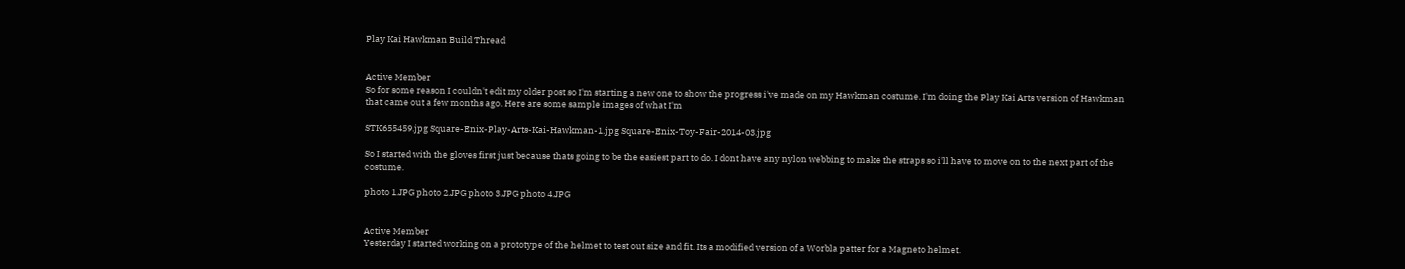Play Kai Hawkman Build Thread


Active Member
So for some reason I couldn't edit my older post so I'm starting a new one to show the progress i've made on my Hawkman costume. I'm doing the Play Kai Arts version of Hawkman that came out a few months ago. Here are some sample images of what I'm

STK655459.jpg Square-Enix-Play-Arts-Kai-Hawkman-1.jpg Square-Enix-Toy-Fair-2014-03.jpg

So I started with the gloves first just because thats going to be the easiest part to do. I dont have any nylon webbing to make the straps so i'll have to move on to the next part of the costume.

photo 1.JPG photo 2.JPG photo 3.JPG photo 4.JPG


Active Member
Yesterday I started working on a prototype of the helmet to test out size and fit. Its a modified version of a Worbla patter for a Magneto helmet.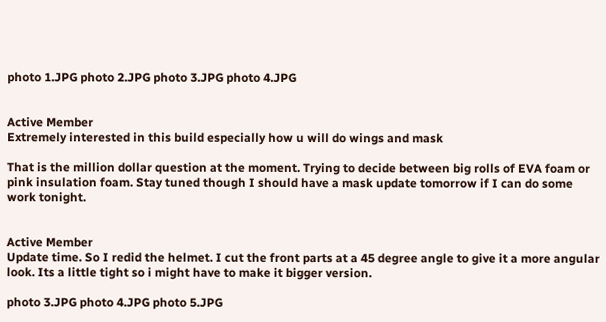photo 1.JPG photo 2.JPG photo 3.JPG photo 4.JPG


Active Member
Extremely interested in this build especially how u will do wings and mask

That is the million dollar question at the moment. Trying to decide between big rolls of EVA foam or pink insulation foam. Stay tuned though I should have a mask update tomorrow if I can do some work tonight.


Active Member
Update time. So I redid the helmet. I cut the front parts at a 45 degree angle to give it a more angular look. Its a little tight so i might have to make it bigger version.

photo 3.JPG photo 4.JPG photo 5.JPG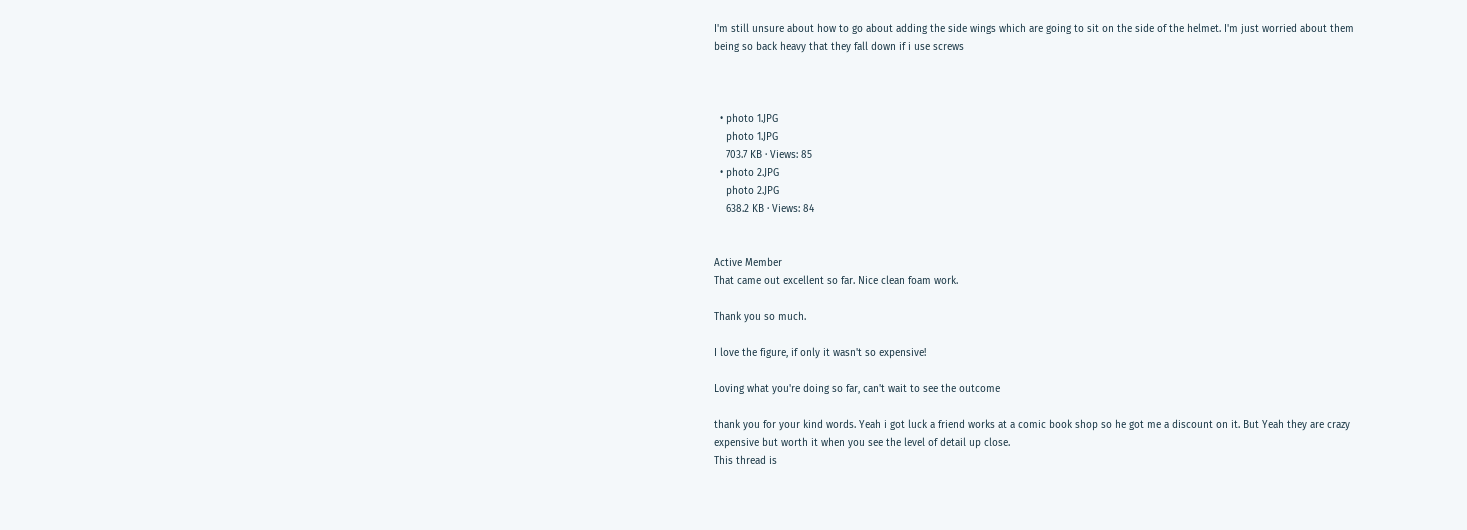I'm still unsure about how to go about adding the side wings which are going to sit on the side of the helmet. I'm just worried about them being so back heavy that they fall down if i use screws



  • photo 1.JPG
    photo 1.JPG
    703.7 KB · Views: 85
  • photo 2.JPG
    photo 2.JPG
    638.2 KB · Views: 84


Active Member
That came out excellent so far. Nice clean foam work.

Thank you so much.

I love the figure, if only it wasn't so expensive!

Loving what you're doing so far, can't wait to see the outcome

thank you for your kind words. Yeah i got luck a friend works at a comic book shop so he got me a discount on it. But Yeah they are crazy expensive but worth it when you see the level of detail up close.
This thread is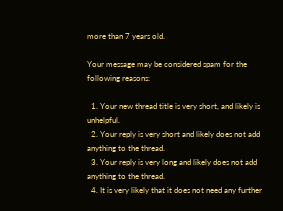more than 7 years old.

Your message may be considered spam for the following reasons:

  1. Your new thread title is very short, and likely is unhelpful.
  2. Your reply is very short and likely does not add anything to the thread.
  3. Your reply is very long and likely does not add anything to the thread.
  4. It is very likely that it does not need any further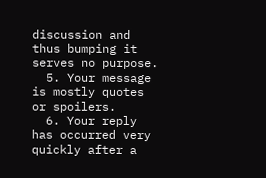discussion and thus bumping it serves no purpose.
  5. Your message is mostly quotes or spoilers.
  6. Your reply has occurred very quickly after a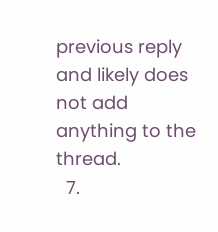previous reply and likely does not add anything to the thread.
  7.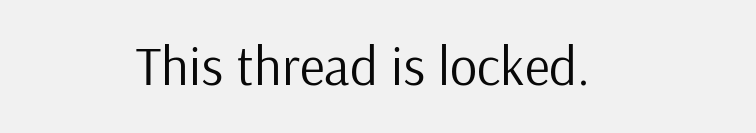This thread is locked.